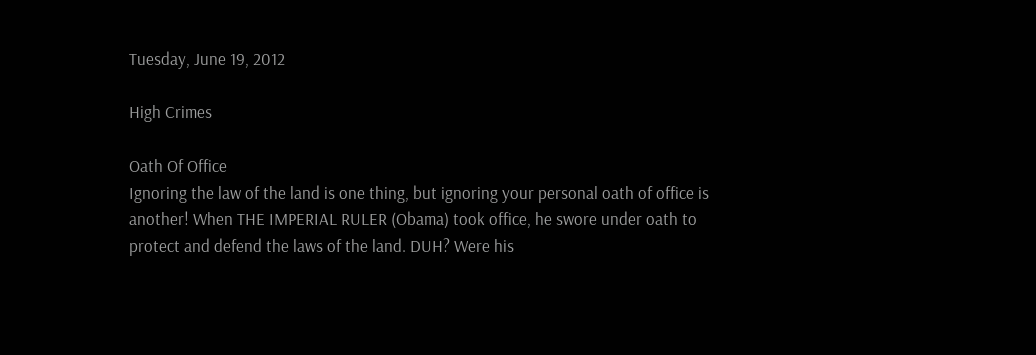Tuesday, June 19, 2012

High Crimes

Oath Of Office
Ignoring the law of the land is one thing, but ignoring your personal oath of office is another! When THE IMPERIAL RULER (Obama) took office, he swore under oath to protect and defend the laws of the land. DUH? Were his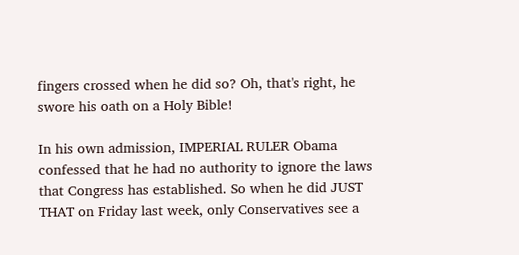fingers crossed when he did so? Oh, that's right, he swore his oath on a Holy Bible!

In his own admission, IMPERIAL RULER Obama confessed that he had no authority to ignore the laws that Congress has established. So when he did JUST THAT on Friday last week, only Conservatives see a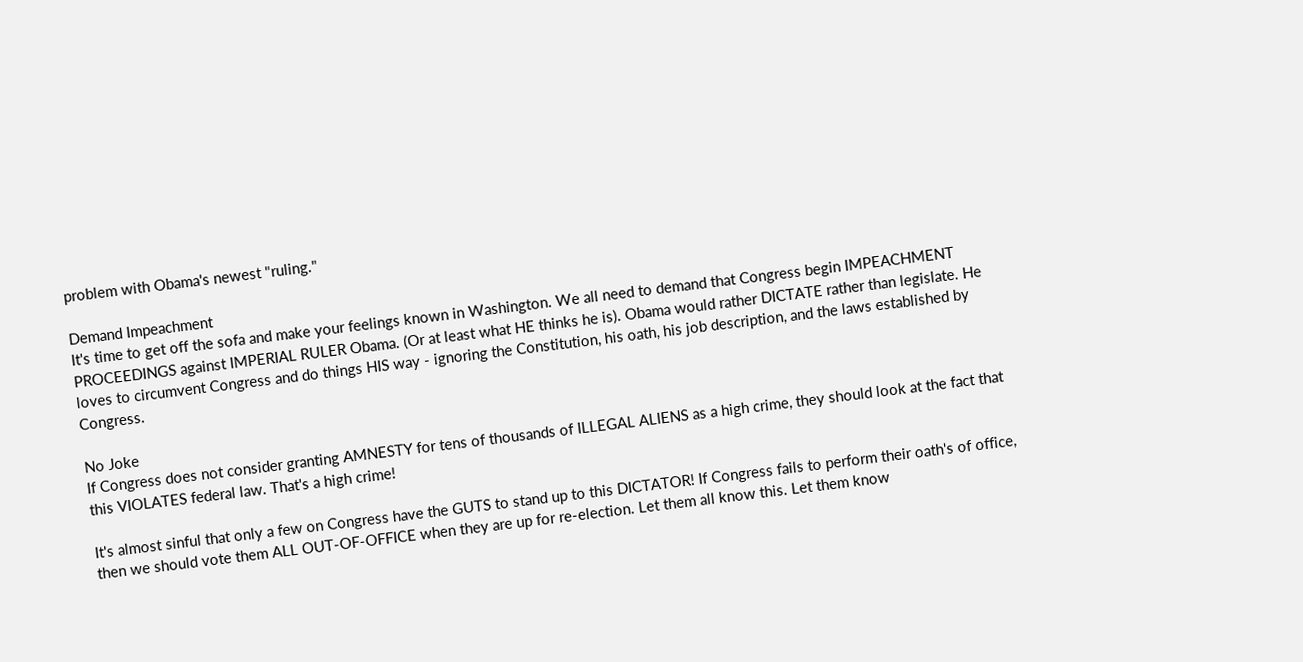problem with Obama's newest "ruling."

Demand Impeachment
It's time to get off the sofa and make your feelings known in Washington. We all need to demand that Congress begin IMPEACHMENT PROCEEDINGS against IMPERIAL RULER Obama. (Or at least what HE thinks he is). Obama would rather DICTATE rather than legislate. He loves to circumvent Congress and do things HIS way - ignoring the Constitution, his oath, his job description, and the laws established by Congress.

No Joke
If Congress does not consider granting AMNESTY for tens of thousands of ILLEGAL ALIENS as a high crime, they should look at the fact that this VIOLATES federal law. That's a high crime!

It's almost sinful that only a few on Congress have the GUTS to stand up to this DICTATOR! If Congress fails to perform their oath's of office, then we should vote them ALL OUT-OF-OFFICE when they are up for re-election. Let them all know this. Let them know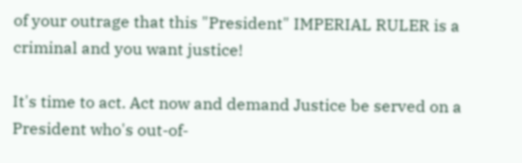of your outrage that this "President" IMPERIAL RULER is a criminal and you want justice!

It's time to act. Act now and demand Justice be served on a President who's out-of-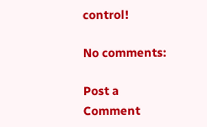control!

No comments:

Post a Comment